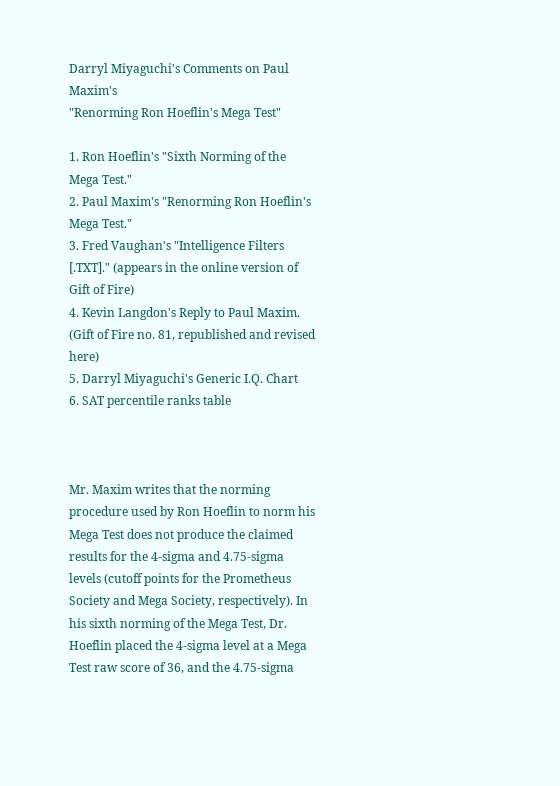Darryl Miyaguchi's Comments on Paul Maxim's
"Renorming Ron Hoeflin's Mega Test"

1. Ron Hoeflin's "Sixth Norming of the Mega Test."
2. Paul Maxim's "Renorming Ron Hoeflin's Mega Test."
3. Fred Vaughan's "Intelligence Filters [.TXT]." (appears in the online version of Gift of Fire)
4. Kevin Langdon's Reply to Paul Maxim. (Gift of Fire no. 81, republished and revised here)
5. Darryl Miyaguchi's Generic I.Q. Chart
6. SAT percentile ranks table



Mr. Maxim writes that the norming procedure used by Ron Hoeflin to norm his Mega Test does not produce the claimed results for the 4-sigma and 4.75-sigma levels (cutoff points for the Prometheus Society and Mega Society, respectively). In his sixth norming of the Mega Test, Dr. Hoeflin placed the 4-sigma level at a Mega Test raw score of 36, and the 4.75-sigma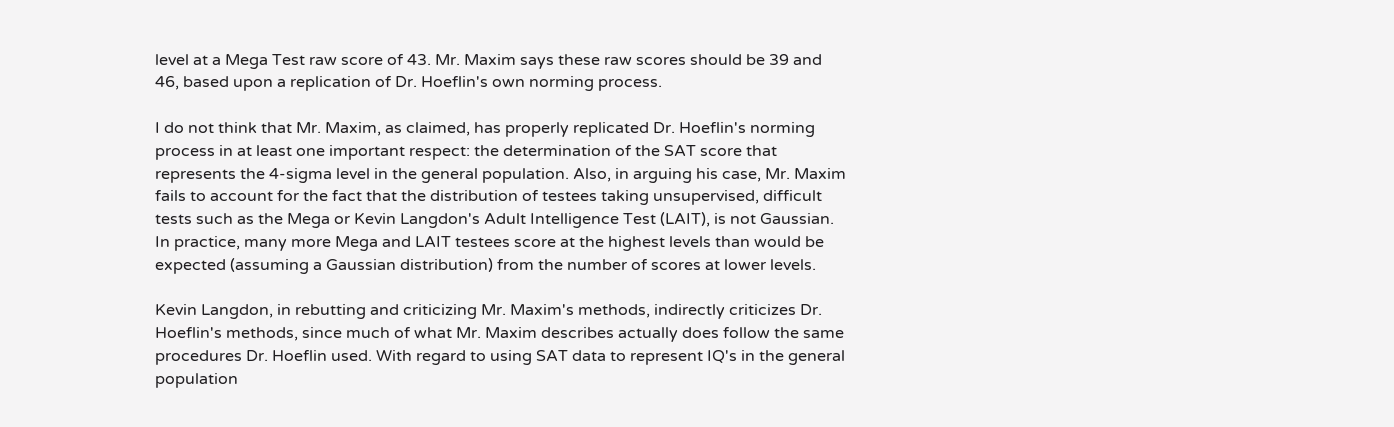level at a Mega Test raw score of 43. Mr. Maxim says these raw scores should be 39 and 46, based upon a replication of Dr. Hoeflin's own norming process.

I do not think that Mr. Maxim, as claimed, has properly replicated Dr. Hoeflin's norming process in at least one important respect: the determination of the SAT score that represents the 4-sigma level in the general population. Also, in arguing his case, Mr. Maxim fails to account for the fact that the distribution of testees taking unsupervised, difficult tests such as the Mega or Kevin Langdon's Adult Intelligence Test (LAIT), is not Gaussian. In practice, many more Mega and LAIT testees score at the highest levels than would be expected (assuming a Gaussian distribution) from the number of scores at lower levels.

Kevin Langdon, in rebutting and criticizing Mr. Maxim's methods, indirectly criticizes Dr. Hoeflin's methods, since much of what Mr. Maxim describes actually does follow the same procedures Dr. Hoeflin used. With regard to using SAT data to represent IQ's in the general population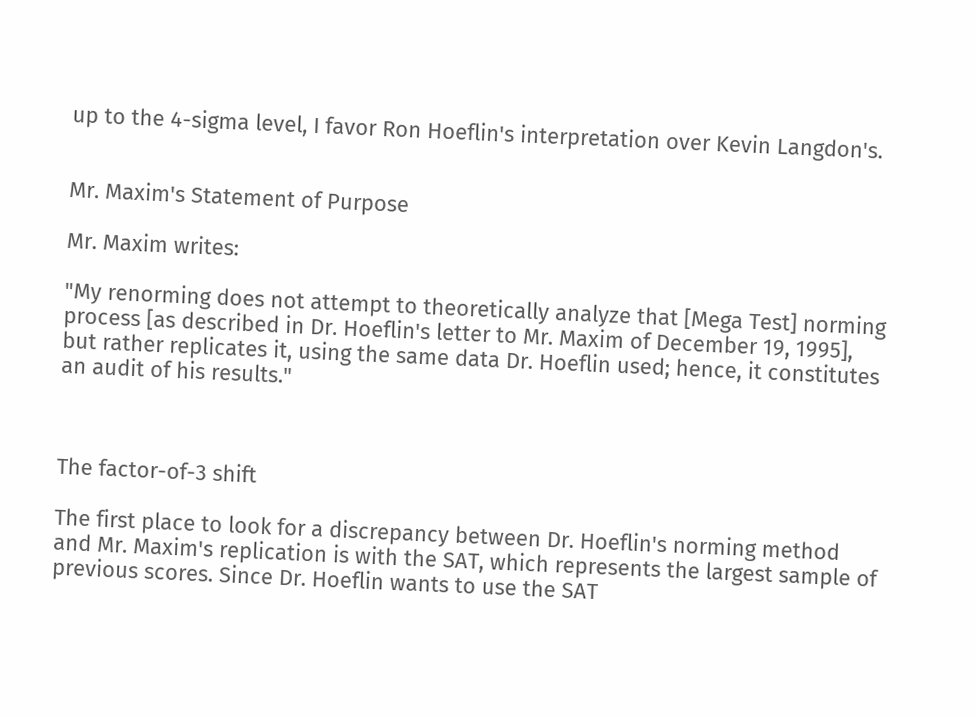up to the 4-sigma level, I favor Ron Hoeflin's interpretation over Kevin Langdon's.


Mr. Maxim's Statement of Purpose

Mr. Maxim writes:

"My renorming does not attempt to theoretically analyze that [Mega Test] norming process [as described in Dr. Hoeflin's letter to Mr. Maxim of December 19, 1995], but rather replicates it, using the same data Dr. Hoeflin used; hence, it constitutes an audit of his results."



The factor-of-3 shift

The first place to look for a discrepancy between Dr. Hoeflin's norming method and Mr. Maxim's replication is with the SAT, which represents the largest sample of previous scores. Since Dr. Hoeflin wants to use the SAT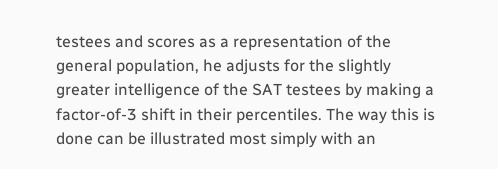testees and scores as a representation of the general population, he adjusts for the slightly greater intelligence of the SAT testees by making a factor-of-3 shift in their percentiles. The way this is done can be illustrated most simply with an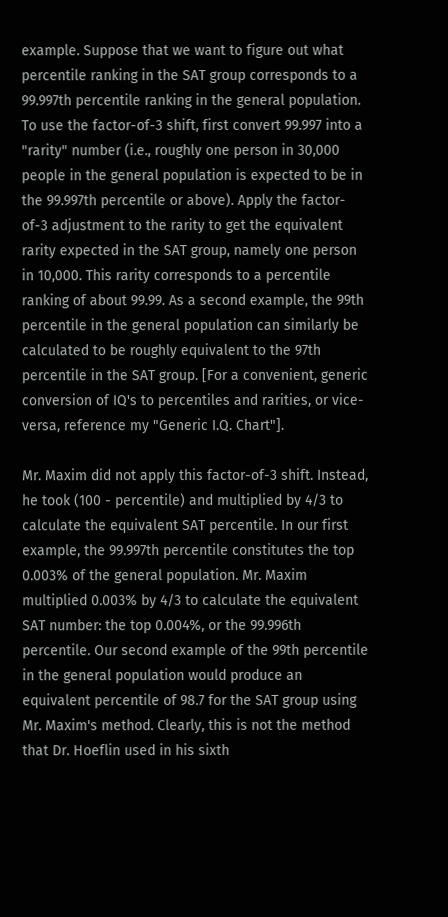example. Suppose that we want to figure out what percentile ranking in the SAT group corresponds to a 99.997th percentile ranking in the general population. To use the factor-of-3 shift, first convert 99.997 into a "rarity" number (i.e., roughly one person in 30,000 people in the general population is expected to be in the 99.997th percentile or above). Apply the factor-of-3 adjustment to the rarity to get the equivalent rarity expected in the SAT group, namely one person in 10,000. This rarity corresponds to a percentile ranking of about 99.99. As a second example, the 99th percentile in the general population can similarly be calculated to be roughly equivalent to the 97th percentile in the SAT group. [For a convenient, generic conversion of IQ's to percentiles and rarities, or vice-versa, reference my "Generic I.Q. Chart"].

Mr. Maxim did not apply this factor-of-3 shift. Instead, he took (100 - percentile) and multiplied by 4/3 to calculate the equivalent SAT percentile. In our first example, the 99.997th percentile constitutes the top 0.003% of the general population. Mr. Maxim multiplied 0.003% by 4/3 to calculate the equivalent SAT number: the top 0.004%, or the 99.996th percentile. Our second example of the 99th percentile in the general population would produce an equivalent percentile of 98.7 for the SAT group using Mr. Maxim's method. Clearly, this is not the method that Dr. Hoeflin used in his sixth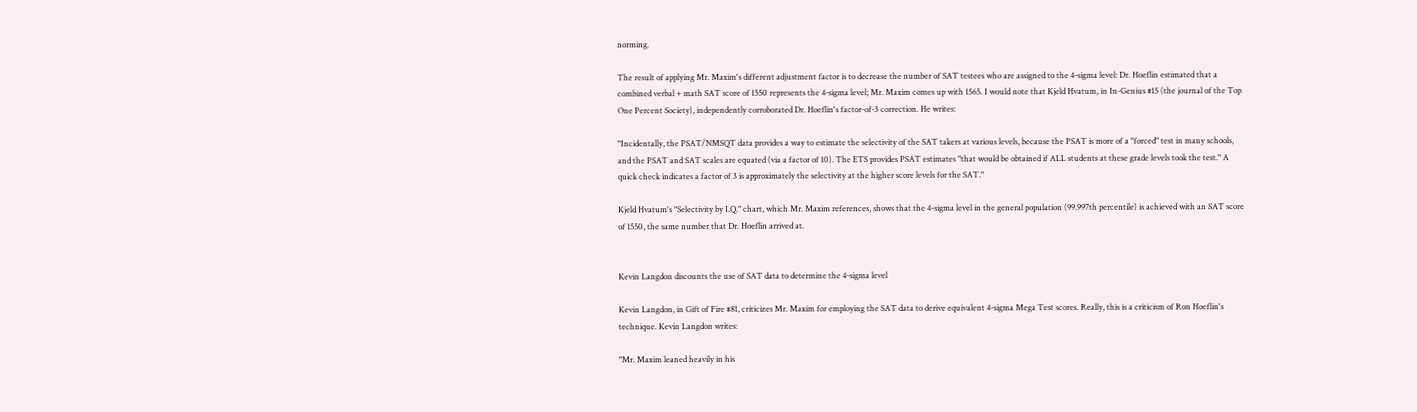norming.

The result of applying Mr. Maxim's different adjustment factor is to decrease the number of SAT testees who are assigned to the 4-sigma level: Dr. Hoeflin estimated that a combined verbal + math SAT score of 1550 represents the 4-sigma level; Mr. Maxim comes up with 1565. I would note that Kjeld Hvatum, in In-Genius #15 (the journal of the Top One Percent Society), independently corroborated Dr. Hoeflin's factor-of-3 correction. He writes:

"Incidentally, the PSAT/NMSQT data provides a way to estimate the selectivity of the SAT takers at various levels, because the PSAT is more of a "forced" test in many schools, and the PSAT and SAT scales are equated (via a factor of 10). The ETS provides PSAT estimates "that would be obtained if ALL students at these grade levels took the test." A quick check indicates a factor of 3 is approximately the selectivity at the higher score levels for the SAT."

Kjeld Hvatum's "Selectivity by I.Q." chart, which Mr. Maxim references, shows that the 4-sigma level in the general population (99.997th percentile) is achieved with an SAT score of 1550, the same number that Dr. Hoeflin arrived at.


Kevin Langdon discounts the use of SAT data to determine the 4-sigma level

Kevin Langdon, in Gift of Fire #81, criticizes Mr. Maxim for employing the SAT data to derive equivalent 4-sigma Mega Test scores. Really, this is a criticism of Ron Hoeflin's technique. Kevin Langdon writes:

"Mr. Maxim leaned heavily in his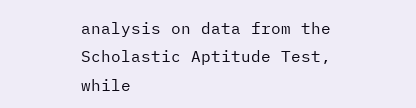analysis on data from the Scholastic Aptitude Test, while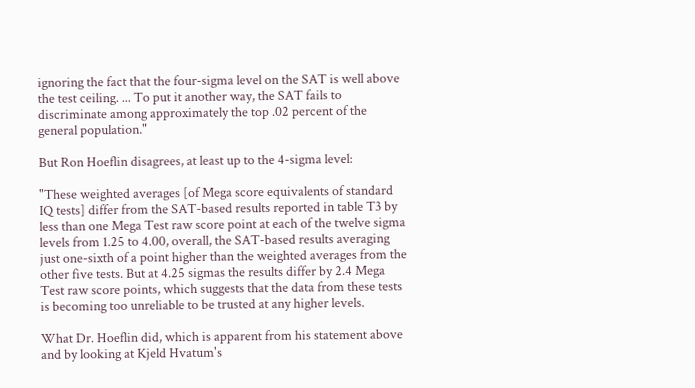ignoring the fact that the four-sigma level on the SAT is well above the test ceiling. ... To put it another way, the SAT fails to discriminate among approximately the top .02 percent of the general population."

But Ron Hoeflin disagrees, at least up to the 4-sigma level:

"These weighted averages [of Mega score equivalents of standard IQ tests] differ from the SAT-based results reported in table T3 by less than one Mega Test raw score point at each of the twelve sigma levels from 1.25 to 4.00, overall, the SAT-based results averaging just one-sixth of a point higher than the weighted averages from the other five tests. But at 4.25 sigmas the results differ by 2.4 Mega Test raw score points, which suggests that the data from these tests is becoming too unreliable to be trusted at any higher levels.

What Dr. Hoeflin did, which is apparent from his statement above and by looking at Kjeld Hvatum's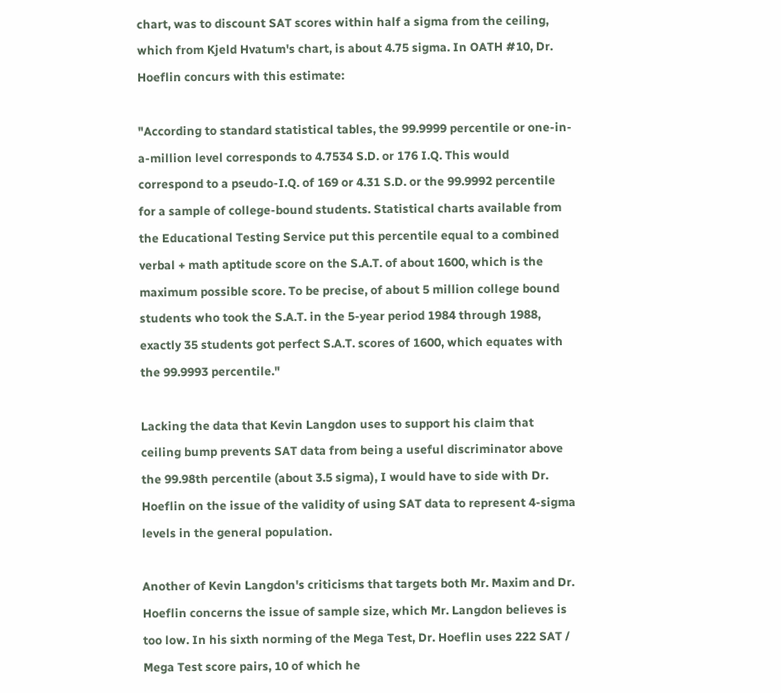chart, was to discount SAT scores within half a sigma from the ceiling, which from Kjeld Hvatum's chart, is about 4.75 sigma. In OATH #10, Dr. Hoeflin concurs with this estimate:

"According to standard statistical tables, the 99.9999 percentile or one-in-a-million level corresponds to 4.7534 S.D. or 176 I.Q. This would correspond to a pseudo-I.Q. of 169 or 4.31 S.D. or the 99.9992 percentile for a sample of college-bound students. Statistical charts available from the Educational Testing Service put this percentile equal to a combined verbal + math aptitude score on the S.A.T. of about 1600, which is the maximum possible score. To be precise, of about 5 million college bound students who took the S.A.T. in the 5-year period 1984 through 1988, exactly 35 students got perfect S.A.T. scores of 1600, which equates with the 99.9993 percentile."

Lacking the data that Kevin Langdon uses to support his claim that ceiling bump prevents SAT data from being a useful discriminator above the 99.98th percentile (about 3.5 sigma), I would have to side with Dr. Hoeflin on the issue of the validity of using SAT data to represent 4-sigma levels in the general population.

Another of Kevin Langdon's criticisms that targets both Mr. Maxim and Dr. Hoeflin concerns the issue of sample size, which Mr. Langdon believes is too low. In his sixth norming of the Mega Test, Dr. Hoeflin uses 222 SAT / Mega Test score pairs, 10 of which he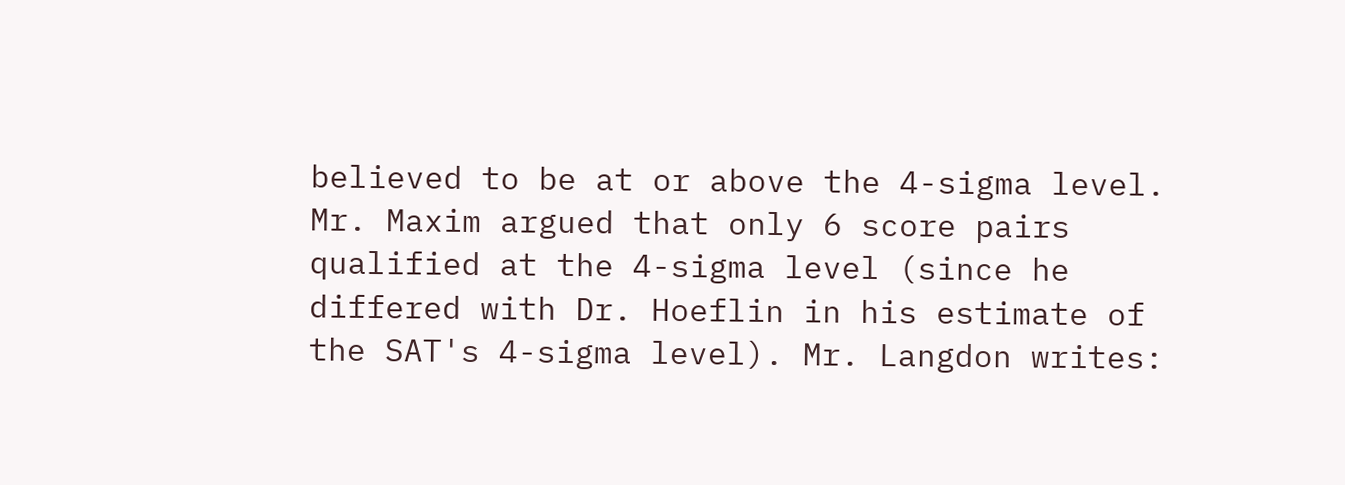believed to be at or above the 4-sigma level. Mr. Maxim argued that only 6 score pairs qualified at the 4-sigma level (since he differed with Dr. Hoeflin in his estimate of the SAT's 4-sigma level). Mr. Langdon writes: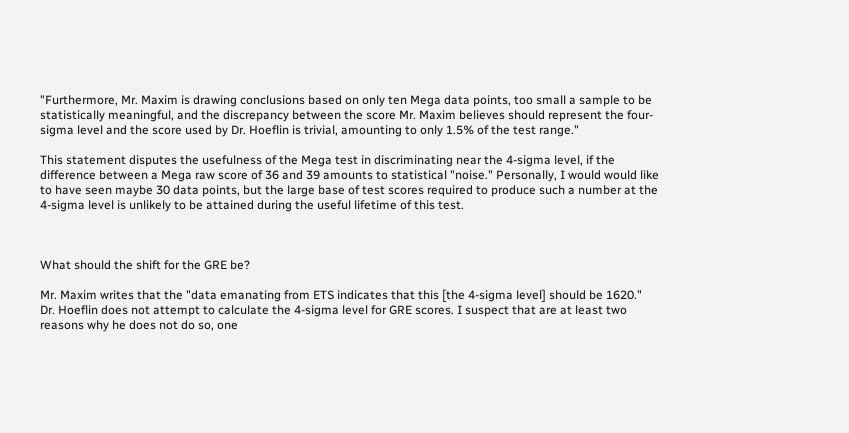"Furthermore, Mr. Maxim is drawing conclusions based on only ten Mega data points, too small a sample to be statistically meaningful, and the discrepancy between the score Mr. Maxim believes should represent the four-sigma level and the score used by Dr. Hoeflin is trivial, amounting to only 1.5% of the test range."

This statement disputes the usefulness of the Mega test in discriminating near the 4-sigma level, if the difference between a Mega raw score of 36 and 39 amounts to statistical "noise." Personally, I would would like to have seen maybe 30 data points, but the large base of test scores required to produce such a number at the 4-sigma level is unlikely to be attained during the useful lifetime of this test.



What should the shift for the GRE be?

Mr. Maxim writes that the "data emanating from ETS indicates that this [the 4-sigma level] should be 1620." Dr. Hoeflin does not attempt to calculate the 4-sigma level for GRE scores. I suspect that are at least two reasons why he does not do so, one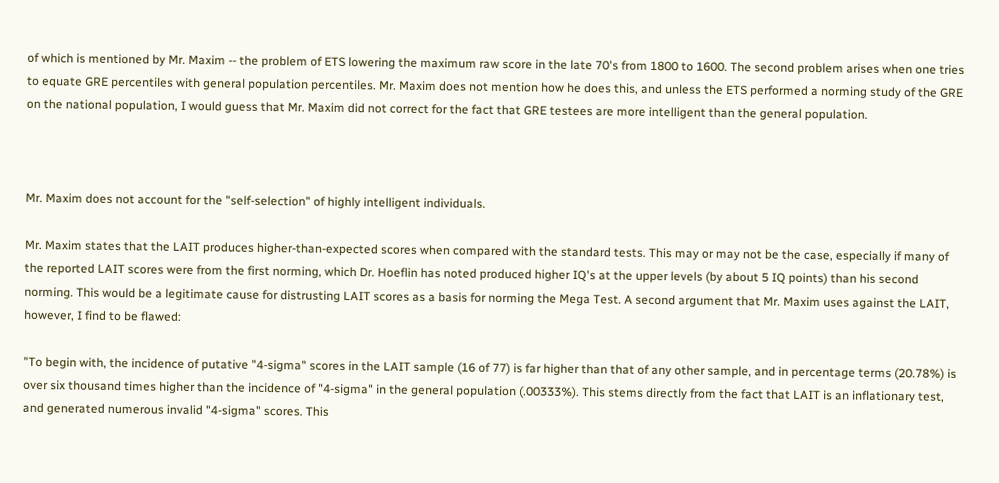of which is mentioned by Mr. Maxim -- the problem of ETS lowering the maximum raw score in the late 70's from 1800 to 1600. The second problem arises when one tries to equate GRE percentiles with general population percentiles. Mr. Maxim does not mention how he does this, and unless the ETS performed a norming study of the GRE on the national population, I would guess that Mr. Maxim did not correct for the fact that GRE testees are more intelligent than the general population.



Mr. Maxim does not account for the "self-selection" of highly intelligent individuals.

Mr. Maxim states that the LAIT produces higher-than-expected scores when compared with the standard tests. This may or may not be the case, especially if many of the reported LAIT scores were from the first norming, which Dr. Hoeflin has noted produced higher IQ's at the upper levels (by about 5 IQ points) than his second norming. This would be a legitimate cause for distrusting LAIT scores as a basis for norming the Mega Test. A second argument that Mr. Maxim uses against the LAIT, however, I find to be flawed:

"To begin with, the incidence of putative "4-sigma" scores in the LAIT sample (16 of 77) is far higher than that of any other sample, and in percentage terms (20.78%) is over six thousand times higher than the incidence of "4-sigma" in the general population (.00333%). This stems directly from the fact that LAIT is an inflationary test, and generated numerous invalid "4-sigma" scores. This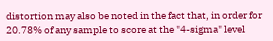distortion may also be noted in the fact that, in order for 20.78% of any sample to score at the "4-sigma" level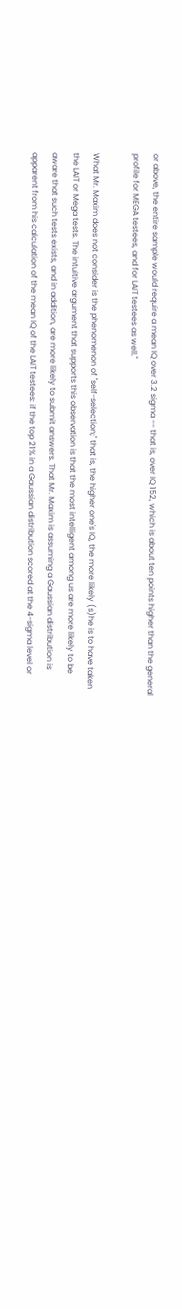or above, the entire sample would require a mean IQ over 3.2 sigma -- that is, over IQ 152, which is about ten points higher than the general profile for MEGA testees, and for LAIT testees as well."

What Mr. Maxim does not consider is the phenomenon of "self-selection;" that is, the higher one's IQ, the more likely (s)he is to have taken the LAIT or Mega tests. The intuitive argument that supports this observation is that the most intelligent among us are more likely to be aware that such tests exists, and in addition, are more likely to submit answers. That Mr. Maxim is assuming a Gaussian distribution is apparent from his calculation of the mean IQ of the LAIT testees: if the top 21% in a Gaussian distribution scored at the 4-sigma level or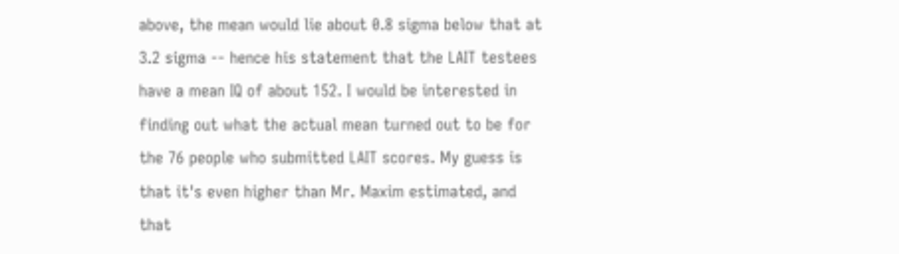above, the mean would lie about 0.8 sigma below that at 3.2 sigma -- hence his statement that the LAIT testees have a mean IQ of about 152. I would be interested in finding out what the actual mean turned out to be for the 76 people who submitted LAIT scores. My guess is that it's even higher than Mr. Maxim estimated, and that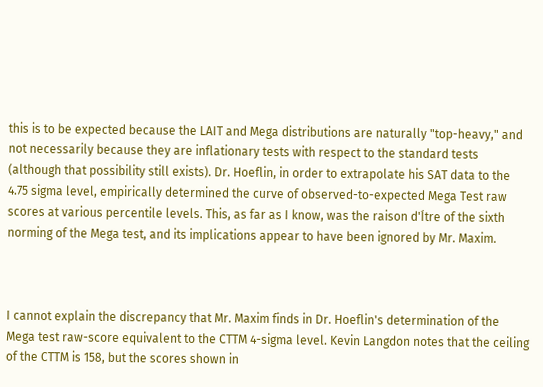this is to be expected because the LAIT and Mega distributions are naturally "top-heavy," and not necessarily because they are inflationary tests with respect to the standard tests (although that possibility still exists). Dr. Hoeflin, in order to extrapolate his SAT data to the 4.75 sigma level, empirically determined the curve of observed-to-expected Mega Test raw scores at various percentile levels. This, as far as I know, was the raison d'Ítre of the sixth norming of the Mega test, and its implications appear to have been ignored by Mr. Maxim.



I cannot explain the discrepancy that Mr. Maxim finds in Dr. Hoeflin's determination of the Mega test raw-score equivalent to the CTTM 4-sigma level. Kevin Langdon notes that the ceiling of the CTTM is 158, but the scores shown in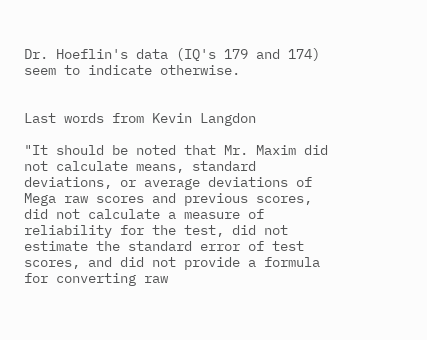Dr. Hoeflin's data (IQ's 179 and 174) seem to indicate otherwise.


Last words from Kevin Langdon

"It should be noted that Mr. Maxim did not calculate means, standard deviations, or average deviations of Mega raw scores and previous scores, did not calculate a measure of reliability for the test, did not estimate the standard error of test scores, and did not provide a formula for converting raw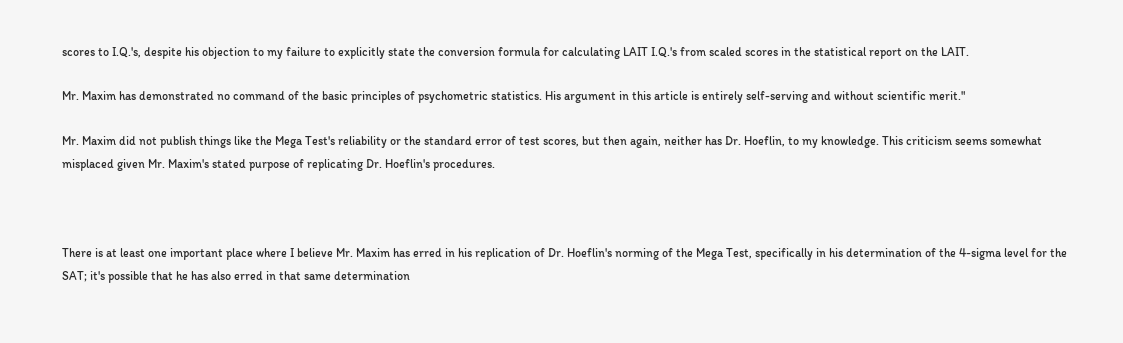scores to I.Q.'s, despite his objection to my failure to explicitly state the conversion formula for calculating LAIT I.Q.'s from scaled scores in the statistical report on the LAIT.

Mr. Maxim has demonstrated no command of the basic principles of psychometric statistics. His argument in this article is entirely self-serving and without scientific merit."

Mr. Maxim did not publish things like the Mega Test's reliability or the standard error of test scores, but then again, neither has Dr. Hoeflin, to my knowledge. This criticism seems somewhat misplaced given Mr. Maxim's stated purpose of replicating Dr. Hoeflin's procedures.



There is at least one important place where I believe Mr. Maxim has erred in his replication of Dr. Hoeflin's norming of the Mega Test, specifically in his determination of the 4-sigma level for the SAT; it's possible that he has also erred in that same determination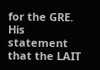for the GRE. His statement that the LAIT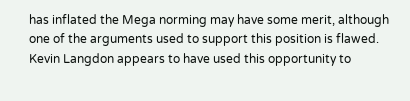has inflated the Mega norming may have some merit, although one of the arguments used to support this position is flawed. Kevin Langdon appears to have used this opportunity to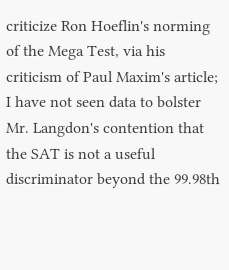criticize Ron Hoeflin's norming of the Mega Test, via his criticism of Paul Maxim's article; I have not seen data to bolster Mr. Langdon's contention that the SAT is not a useful discriminator beyond the 99.98th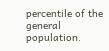percentile of the general population.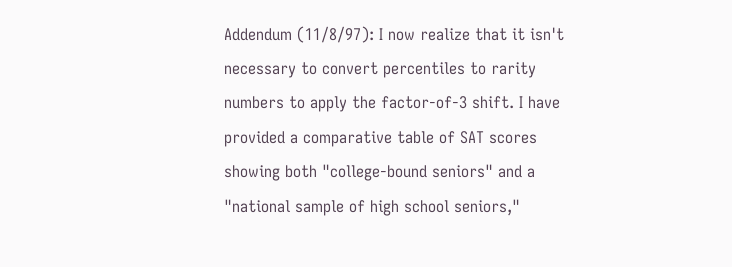Addendum (11/8/97): I now realize that it isn't necessary to convert percentiles to rarity numbers to apply the factor-of-3 shift. I have provided a comparative table of SAT scores showing both "college-bound seniors" and a "national sample of high school seniors,"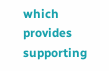which provides supporting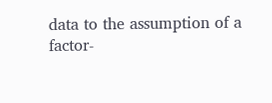data to the assumption of a factor-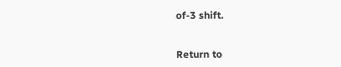of-3 shift.


Return to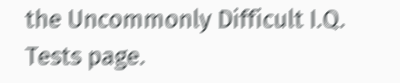the Uncommonly Difficult I.Q. Tests page.